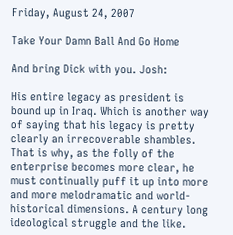Friday, August 24, 2007

Take Your Damn Ball And Go Home

And bring Dick with you. Josh:

His entire legacy as president is bound up in Iraq. Which is another way of saying that his legacy is pretty clearly an irrecoverable shambles. That is why, as the folly of the enterprise becomes more clear, he must continually puff it up into more and more melodramatic and world-historical dimensions. A century long ideological struggle and the like.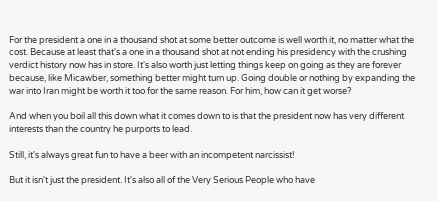For the president a one in a thousand shot at some better outcome is well worth it, no matter what the cost. Because at least that's a one in a thousand shot at not ending his presidency with the crushing verdict history now has in store. It's also worth just letting things keep on going as they are forever because, like Micawber, something better might turn up. Going double or nothing by expanding the war into Iran might be worth it too for the same reason. For him, how can it get worse?

And when you boil all this down what it comes down to is that the president now has very different interests than the country he purports to lead.

Still, it's always great fun to have a beer with an incompetent narcissist!

But it isn't just the president. It's also all of the Very Serious People who have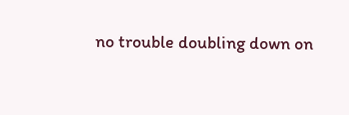no trouble doubling down on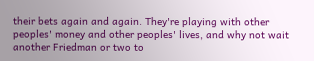their bets again and again. They're playing with other peoples' money and other peoples' lives, and why not wait another Friedman or two to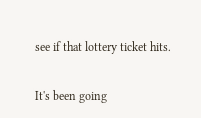see if that lottery ticket hits.

It's been going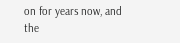on for years now, and the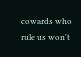cowards who rule us won't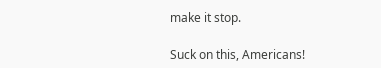make it stop.

Suck on this, Americans!